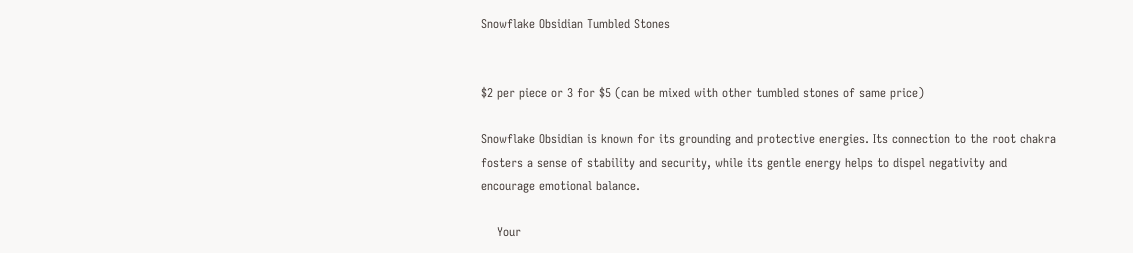Snowflake Obsidian Tumbled Stones


$2 per piece or 3 for $5 (can be mixed with other tumbled stones of same price)

Snowflake Obsidian is known for its grounding and protective energies. Its connection to the root chakra fosters a sense of stability and security, while its gentle energy helps to dispel negativity and encourage emotional balance.

    Your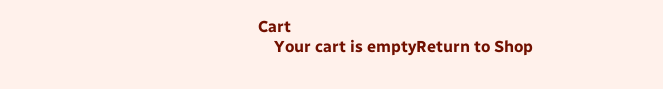Cart
    Your cart is emptyReturn to Shop